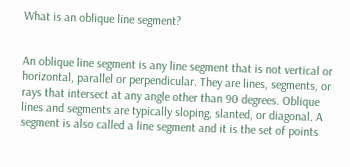What is an oblique line segment?


An oblique line segment is any line segment that is not vertical or horizontal, parallel or perpendicular. They are lines, segments, or rays that intersect at any angle other than 90 degrees. Oblique lines and segments are typically sloping, slanted, or diagonal. A segment is also called a line segment and it is the set of points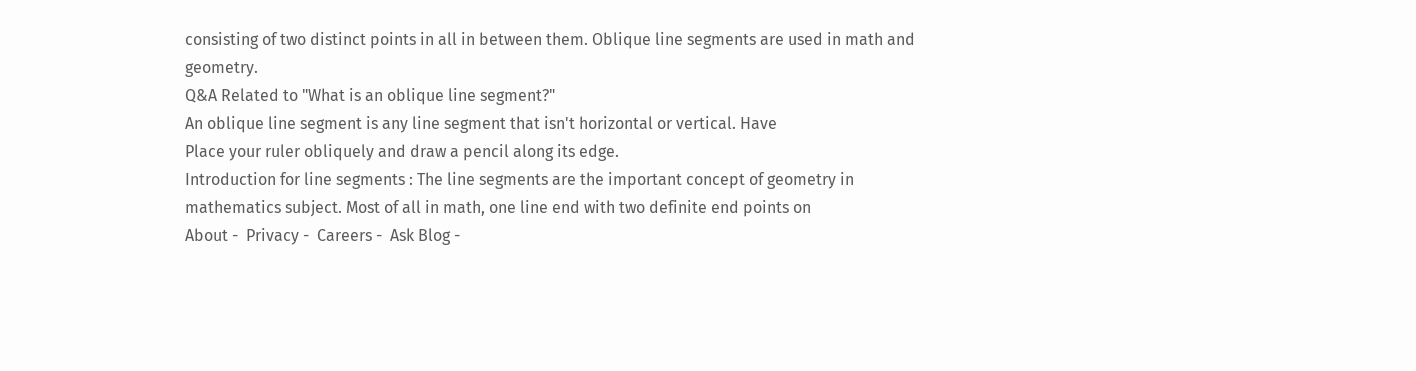consisting of two distinct points in all in between them. Oblique line segments are used in math and geometry.
Q&A Related to "What is an oblique line segment?"
An oblique line segment is any line segment that isn't horizontal or vertical. Have
Place your ruler obliquely and draw a pencil along its edge.
Introduction for line segments : The line segments are the important concept of geometry in mathematics subject. Most of all in math, one line end with two definite end points on
About -  Privacy -  Careers -  Ask Blog -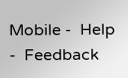Mobile -  Help -  Feedback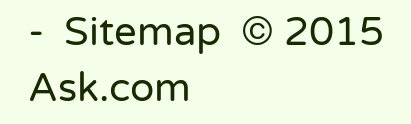-  Sitemap  © 2015 Ask.com